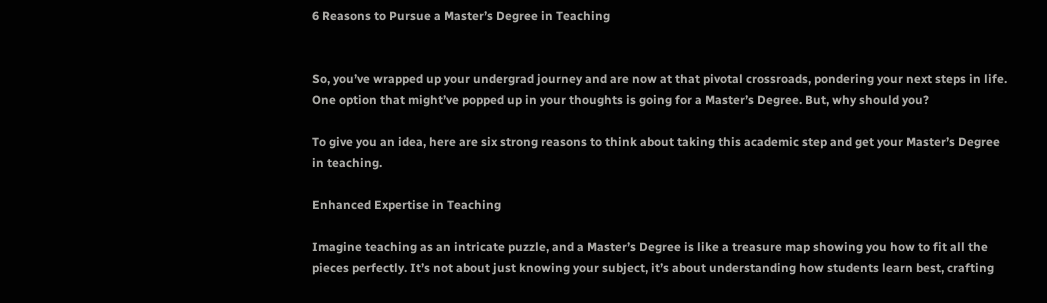6 Reasons to Pursue a Master’s Degree in Teaching


So, you’ve wrapped up your undergrad journey and are now at that pivotal crossroads, pondering your next steps in life. One option that might’ve popped up in your thoughts is going for a Master’s Degree. But, why should you?

To give you an idea, here are six strong reasons to think about taking this academic step and get your Master’s Degree in teaching.

Enhanced Expertise in Teaching

Imagine teaching as an intricate puzzle, and a Master’s Degree is like a treasure map showing you how to fit all the pieces perfectly. It’s not about just knowing your subject, it’s about understanding how students learn best, crafting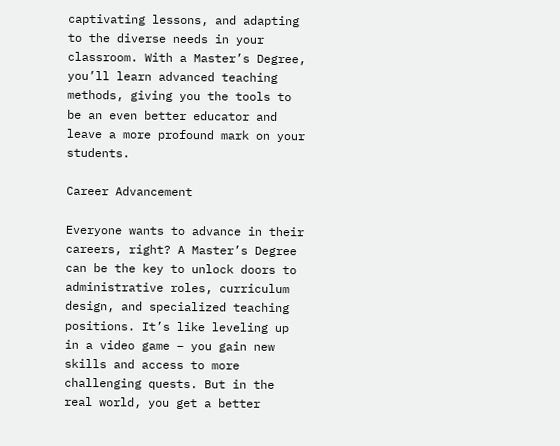captivating lessons, and adapting to the diverse needs in your classroom. With a Master’s Degree, you’ll learn advanced teaching methods, giving you the tools to be an even better educator and leave a more profound mark on your students.

Career Advancement

Everyone wants to advance in their careers, right? A Master’s Degree can be the key to unlock doors to administrative roles, curriculum design, and specialized teaching positions. It’s like leveling up in a video game – you gain new skills and access to more challenging quests. But in the real world, you get a better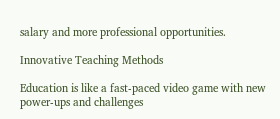salary and more professional opportunities.

Innovative Teaching Methods

Education is like a fast-paced video game with new power-ups and challenges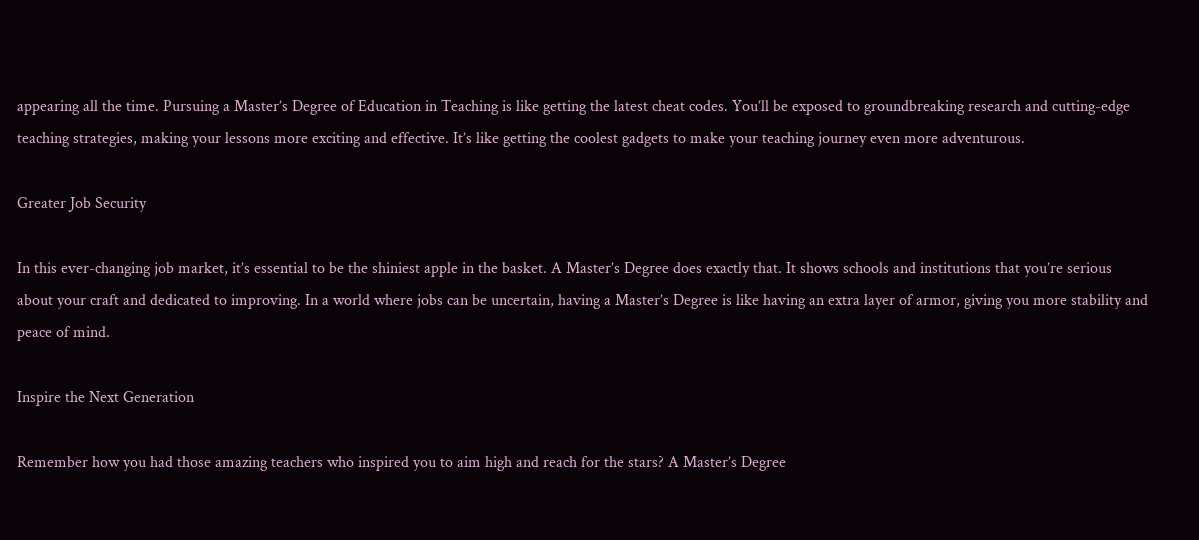appearing all the time. Pursuing a Master’s Degree of Education in Teaching is like getting the latest cheat codes. You’ll be exposed to groundbreaking research and cutting-edge teaching strategies, making your lessons more exciting and effective. It’s like getting the coolest gadgets to make your teaching journey even more adventurous.

Greater Job Security

In this ever-changing job market, it’s essential to be the shiniest apple in the basket. A Master’s Degree does exactly that. It shows schools and institutions that you’re serious about your craft and dedicated to improving. In a world where jobs can be uncertain, having a Master’s Degree is like having an extra layer of armor, giving you more stability and peace of mind.

Inspire the Next Generation

Remember how you had those amazing teachers who inspired you to aim high and reach for the stars? A Master’s Degree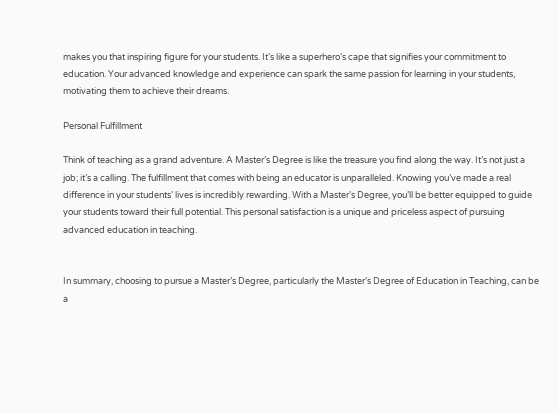makes you that inspiring figure for your students. It’s like a superhero’s cape that signifies your commitment to education. Your advanced knowledge and experience can spark the same passion for learning in your students, motivating them to achieve their dreams.

Personal Fulfillment

Think of teaching as a grand adventure. A Master’s Degree is like the treasure you find along the way. It’s not just a job; it’s a calling. The fulfillment that comes with being an educator is unparalleled. Knowing you’ve made a real difference in your students’ lives is incredibly rewarding. With a Master’s Degree, you’ll be better equipped to guide your students toward their full potential. This personal satisfaction is a unique and priceless aspect of pursuing advanced education in teaching.


In summary, choosing to pursue a Master’s Degree, particularly the Master’s Degree of Education in Teaching, can be a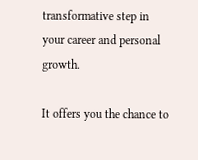transformative step in your career and personal growth.

It offers you the chance to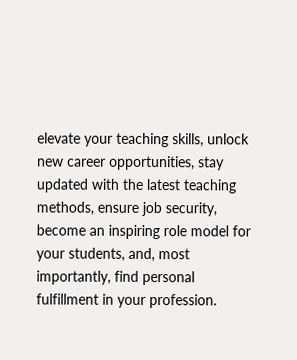elevate your teaching skills, unlock new career opportunities, stay updated with the latest teaching methods, ensure job security, become an inspiring role model for your students, and, most importantly, find personal fulfillment in your profession.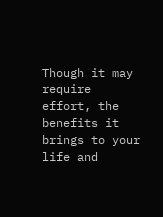Though it may require effort, the benefits it brings to your life and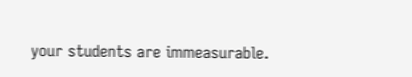your students are immeasurable.